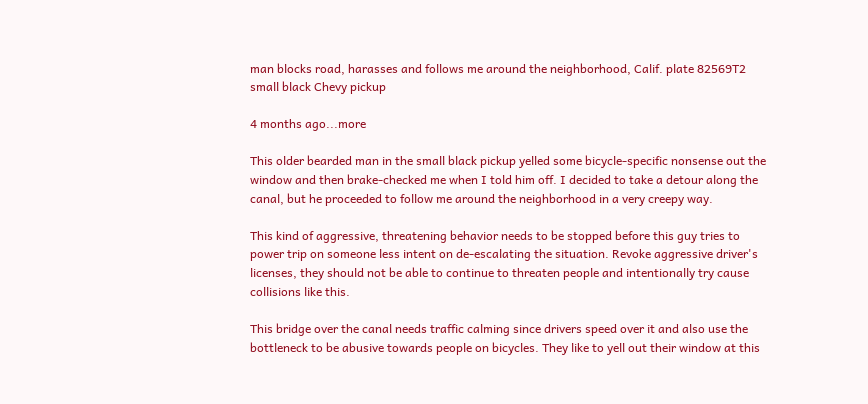man blocks road, harasses and follows me around the neighborhood, Calif. plate 82569T2 small black Chevy pickup

4 months ago...more

This older bearded man in the small black pickup yelled some bicycle-specific nonsense out the window and then brake-checked me when I told him off. I decided to take a detour along the canal, but he proceeded to follow me around the neighborhood in a very creepy way.

This kind of aggressive, threatening behavior needs to be stopped before this guy tries to power trip on someone less intent on de-escalating the situation. Revoke aggressive driver's licenses, they should not be able to continue to threaten people and intentionally try cause collisions like this.

This bridge over the canal needs traffic calming since drivers speed over it and also use the bottleneck to be abusive towards people on bicycles. They like to yell out their window at this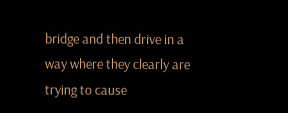bridge and then drive in a way where they clearly are trying to cause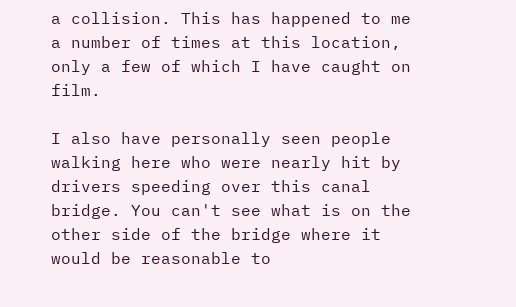a collision. This has happened to me a number of times at this location, only a few of which I have caught on film.

I also have personally seen people walking here who were nearly hit by drivers speeding over this canal bridge. You can't see what is on the other side of the bridge where it would be reasonable to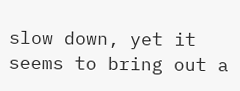slow down, yet it seems to bring out a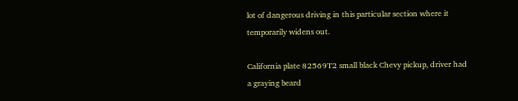lot of dangerous driving in this particular section where it temporarily widens out.

California plate 82569T2 small black Chevy pickup, driver had a graying beard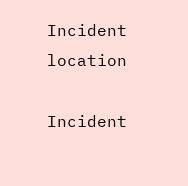Incident location

Incident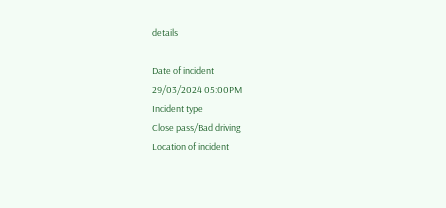details

Date of incident
29/03/2024 05:00PM
Incident type
Close pass/Bad driving
Location of incident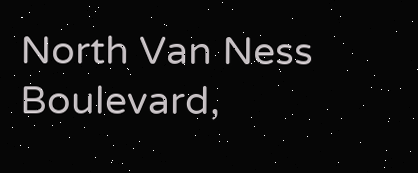North Van Ness Boulevard,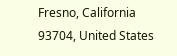Fresno, California 93704, United States